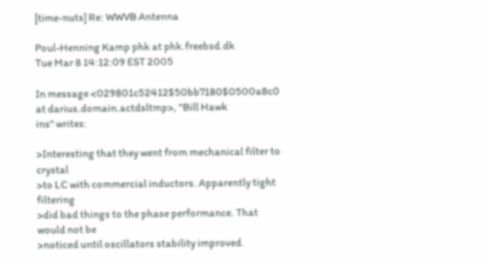[time-nuts] Re: WWVB Antenna

Poul-Henning Kamp phk at phk.freebsd.dk
Tue Mar 8 14:12:09 EST 2005

In message <029801c52412$50bb7180$0500a8c0 at darius.domain.actdsltmp>, "Bill Hawk
ins" writes:

>Interesting that they went from mechanical filter to crystal
>to LC with commercial inductors. Apparently tight filtering
>did bad things to the phase performance. That would not be
>noticed until oscillators stability improved.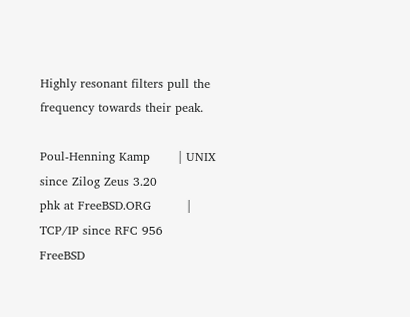Highly resonant filters pull the frequency towards their peak.

Poul-Henning Kamp       | UNIX since Zilog Zeus 3.20
phk at FreeBSD.ORG         | TCP/IP since RFC 956
FreeBSD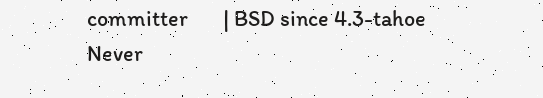committer       | BSD since 4.3-tahoe
Never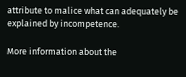attribute to malice what can adequately be explained by incompetence.

More information about the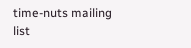time-nuts mailing list